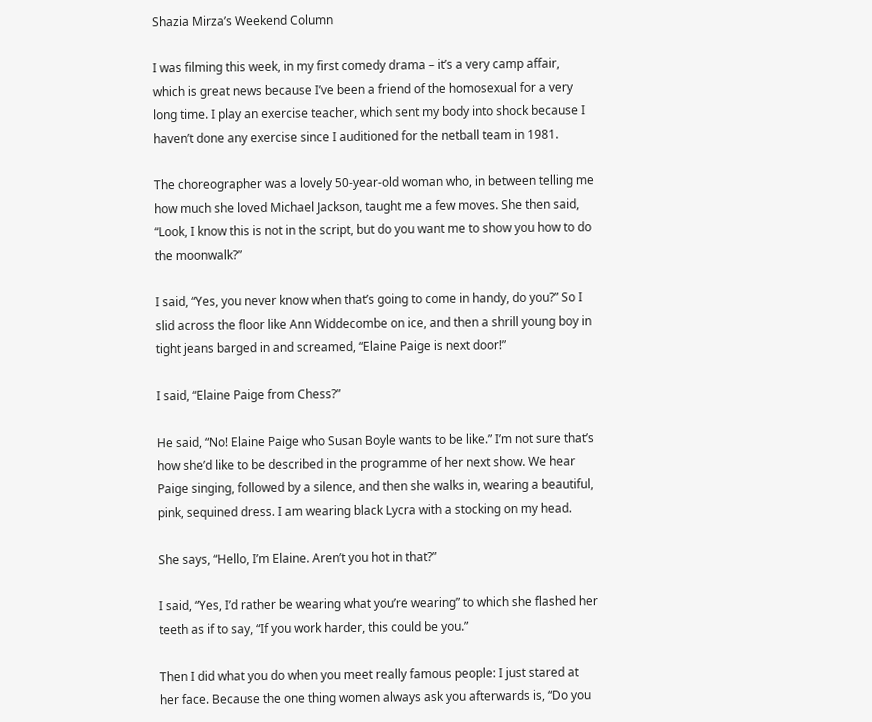Shazia Mirza’s Weekend Column

I was filming this week, in my first comedy drama – it’s a very camp affair, which is great news because I’ve been a friend of the homosexual for a very long time. I play an exercise teacher, which sent my body into shock because I haven’t done any exercise since I auditioned for the netball team in 1981.

The choreographer was a lovely 50-year-old woman who, in between telling me how much she loved Michael Jackson, taught me a few moves. She then said, “Look, I know this is not in the script, but do you want me to show you how to do the moonwalk?”

I said, “Yes, you never know when that’s going to come in handy, do you?” So I slid across the floor like Ann Widdecombe on ice, and then a shrill young boy in tight jeans barged in and screamed, “Elaine Paige is next door!”

I said, “Elaine Paige from Chess?”

He said, “No! Elaine Paige who Susan Boyle wants to be like.” I’m not sure that’s how she’d like to be described in the programme of her next show. We hear Paige singing, followed by a silence, and then she walks in, wearing a beautiful, pink, sequined dress. I am wearing black Lycra with a stocking on my head.

She says, “Hello, I’m Elaine. Aren’t you hot in that?”

I said, “Yes, I’d rather be wearing what you’re wearing” to which she flashed her teeth as if to say, “If you work harder, this could be you.”

Then I did what you do when you meet really famous people: I just stared at her face. Because the one thing women always ask you afterwards is, “Do you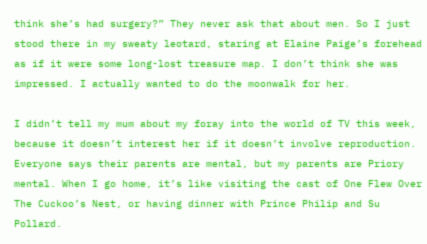think she’s had surgery?” They never ask that about men. So I just stood there in my sweaty leotard, staring at Elaine Paige’s forehead as if it were some long-lost treasure map. I don’t think she was impressed. I actually wanted to do the moonwalk for her.

I didn’t tell my mum about my foray into the world of TV this week, because it doesn’t interest her if it doesn’t involve reproduction. Everyone says their parents are mental, but my parents are Priory mental. When I go home, it’s like visiting the cast of One Flew Over The Cuckoo’s Nest, or having dinner with Prince Philip and Su Pollard.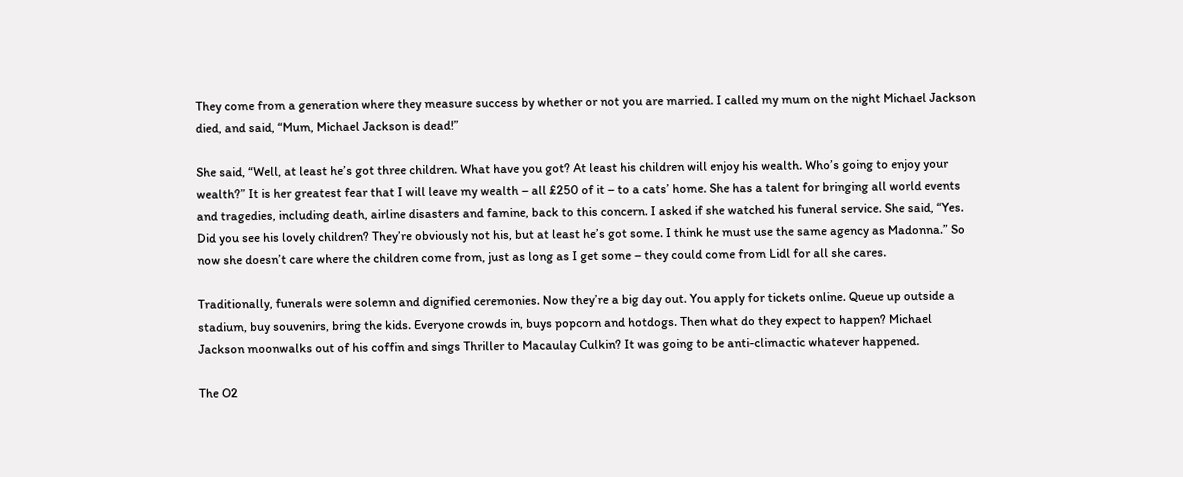They come from a generation where they measure success by whether or not you are married. I called my mum on the night Michael Jackson died, and said, “Mum, Michael Jackson is dead!”

She said, “Well, at least he’s got three children. What have you got? At least his children will enjoy his wealth. Who’s going to enjoy your wealth?” It is her greatest fear that I will leave my wealth – all £250 of it – to a cats’ home. She has a talent for bringing all world events and tragedies, including death, airline disasters and famine, back to this concern. I asked if she watched his funeral service. She said, “Yes. Did you see his lovely children? They’re obviously not his, but at least he’s got some. I think he must use the same agency as Madonna.” So now she doesn’t care where the children come from, just as long as I get some – they could come from Lidl for all she cares.

Traditionally, funerals were solemn and dignified ceremonies. Now they’re a big day out. You apply for tickets online. Queue up outside a stadium, buy souvenirs, bring the kids. Everyone crowds in, buys popcorn and hotdogs. Then what do they expect to happen? Michael Jackson moonwalks out of his coffin and sings Thriller to Macaulay Culkin? It was going to be anti-climactic whatever happened.

The O2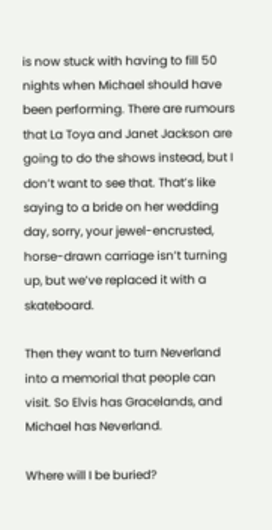is now stuck with having to fill 50 nights when Michael should have been performing. There are rumours that La Toya and Janet Jackson are going to do the shows instead, but I don’t want to see that. That’s like saying to a bride on her wedding day, sorry, your jewel-encrusted, horse-drawn carriage isn’t turning up, but we’ve replaced it with a skateboard.

Then they want to turn Neverland into a memorial that people can visit. So Elvis has Gracelands, and Michael has Neverland.

Where will I be buried?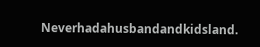Neverhadahusbandandkidsland.